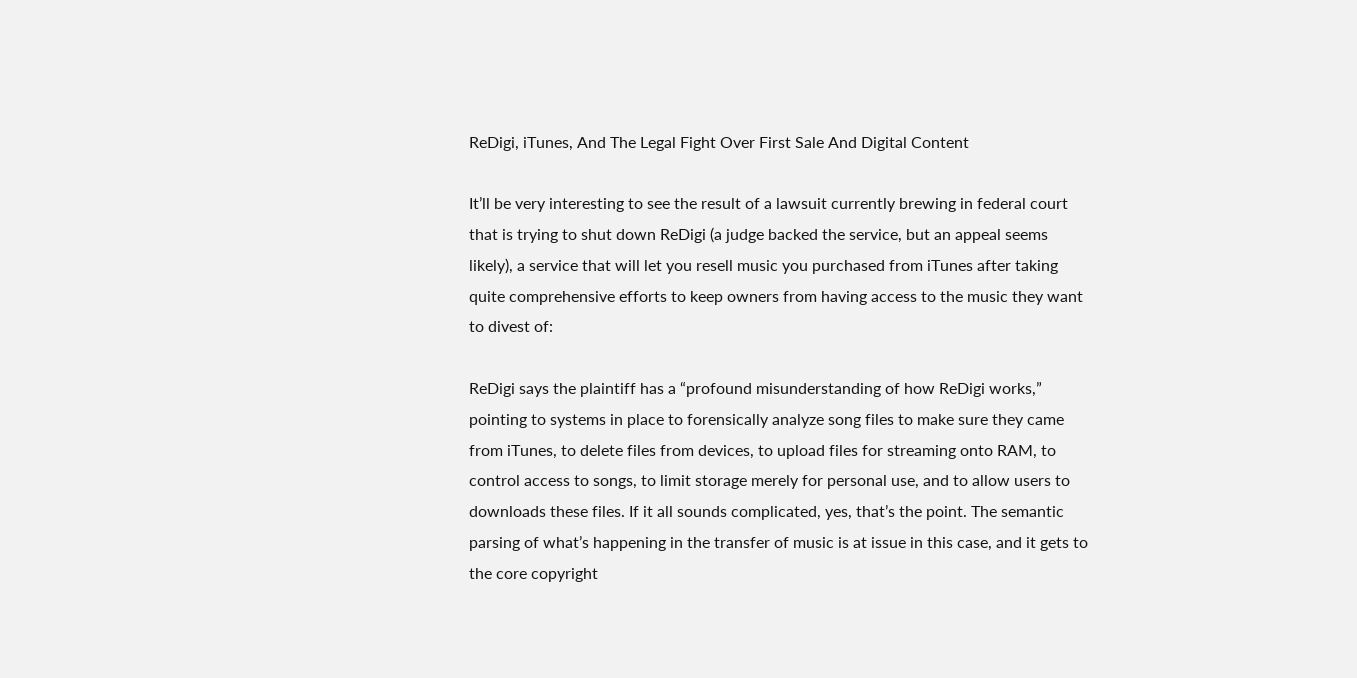ReDigi, iTunes, And The Legal Fight Over First Sale And Digital Content

It’ll be very interesting to see the result of a lawsuit currently brewing in federal court that is trying to shut down ReDigi (a judge backed the service, but an appeal seems likely), a service that will let you resell music you purchased from iTunes after taking quite comprehensive efforts to keep owners from having access to the music they want to divest of:

ReDigi says the plaintiff has a “profound misunderstanding of how ReDigi works,” pointing to systems in place to forensically analyze song files to make sure they came from iTunes, to delete files from devices, to upload files for streaming onto RAM, to control access to songs, to limit storage merely for personal use, and to allow users to downloads these files. If it all sounds complicated, yes, that’s the point. The semantic parsing of what’s happening in the transfer of music is at issue in this case, and it gets to the core copyright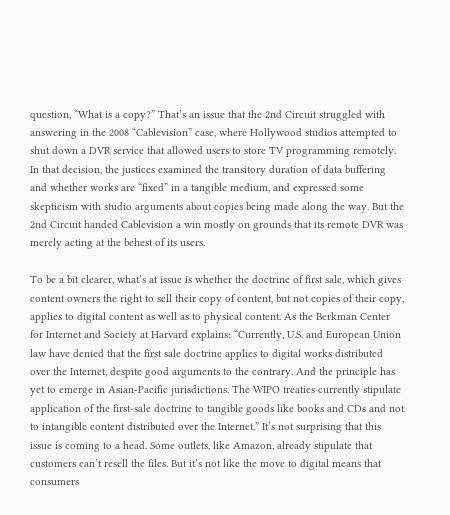question, “What is a copy?” That’s an issue that the 2nd Circuit struggled with answering in the 2008 “Cablevision” case, where Hollywood studios attempted to shut down a DVR service that allowed users to store TV programming remotely. In that decision, the justices examined the transitory duration of data buffering and whether works are “fixed” in a tangible medium, and expressed some skepticism with studio arguments about copies being made along the way. But the 2nd Circuit handed Cablevision a win mostly on grounds that its remote DVR was merely acting at the behest of its users.

To be a bit clearer, what’s at issue is whether the doctrine of first sale, which gives content owners the right to sell their copy of content, but not copies of their copy, applies to digital content as well as to physical content. As the Berkman Center for Internet and Society at Harvard explains: “Currently, U.S. and European Union law have denied that the first sale doctrine applies to digital works distributed over the Internet, despite good arguments to the contrary. And the principle has yet to emerge in Asian-Pacific jurisdictions. The WIPO treaties currently stipulate application of the first-sale doctrine to tangible goods like books and CDs and not to intangible content distributed over the Internet.” It’s not surprising that this issue is coming to a head. Some outlets, like Amazon, already stipulate that customers can’t resell the files. But it’s not like the move to digital means that consumers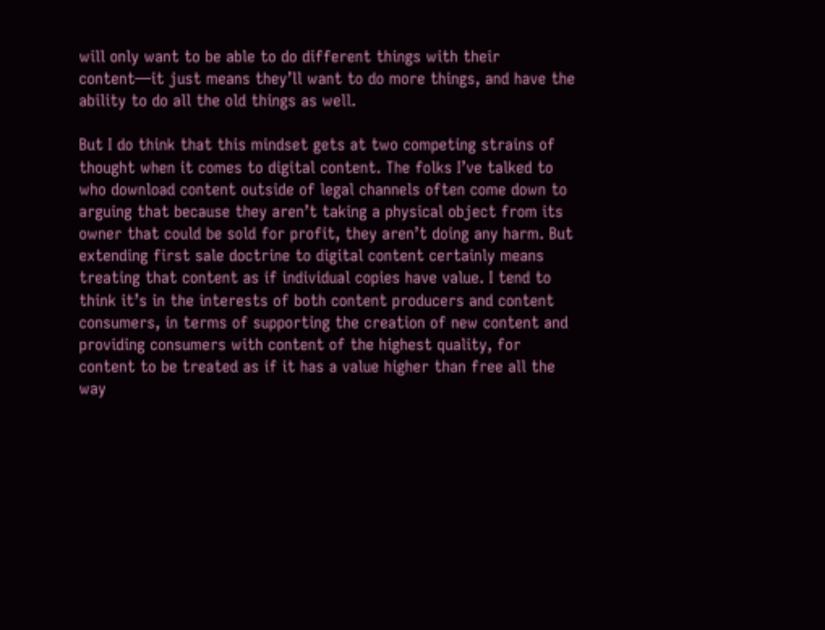will only want to be able to do different things with their content—it just means they’ll want to do more things, and have the ability to do all the old things as well.

But I do think that this mindset gets at two competing strains of thought when it comes to digital content. The folks I’ve talked to who download content outside of legal channels often come down to arguing that because they aren’t taking a physical object from its owner that could be sold for profit, they aren’t doing any harm. But extending first sale doctrine to digital content certainly means treating that content as if individual copies have value. I tend to think it’s in the interests of both content producers and content consumers, in terms of supporting the creation of new content and providing consumers with content of the highest quality, for content to be treated as if it has a value higher than free all the way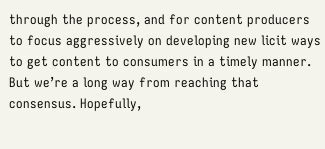through the process, and for content producers to focus aggressively on developing new licit ways to get content to consumers in a timely manner. But we’re a long way from reaching that consensus. Hopefully,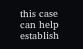this case can help establish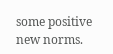some positive new norms.